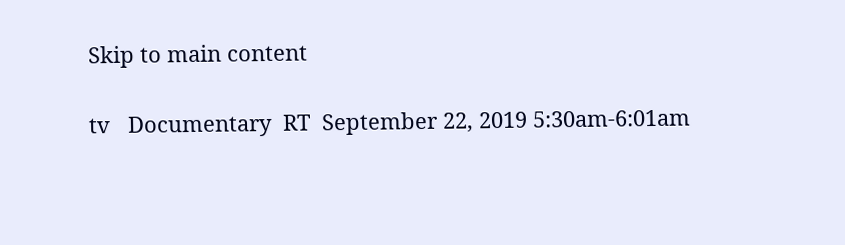Skip to main content

tv   Documentary  RT  September 22, 2019 5:30am-6:01am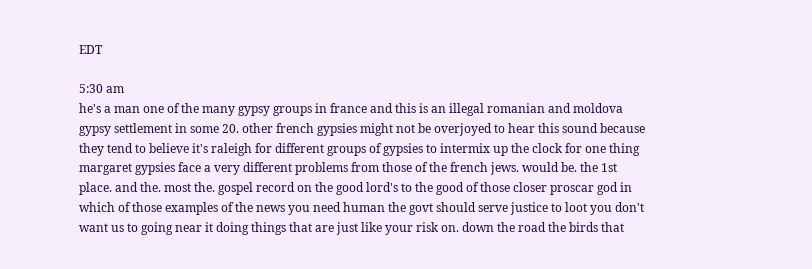EDT

5:30 am
he's a man one of the many gypsy groups in france and this is an illegal romanian and moldova gypsy settlement in some 20. other french gypsies might not be overjoyed to hear this sound because they tend to believe it's raleigh for different groups of gypsies to intermix up the clock for one thing margaret gypsies face a very different problems from those of the french jews. would be. the 1st place. and the. most the. gospel record on the good lord's to the good of those closer proscar god in which of those examples of the news you need human the govt should serve justice to loot you don't want us to going near it doing things that are just like your risk on. down the road the birds that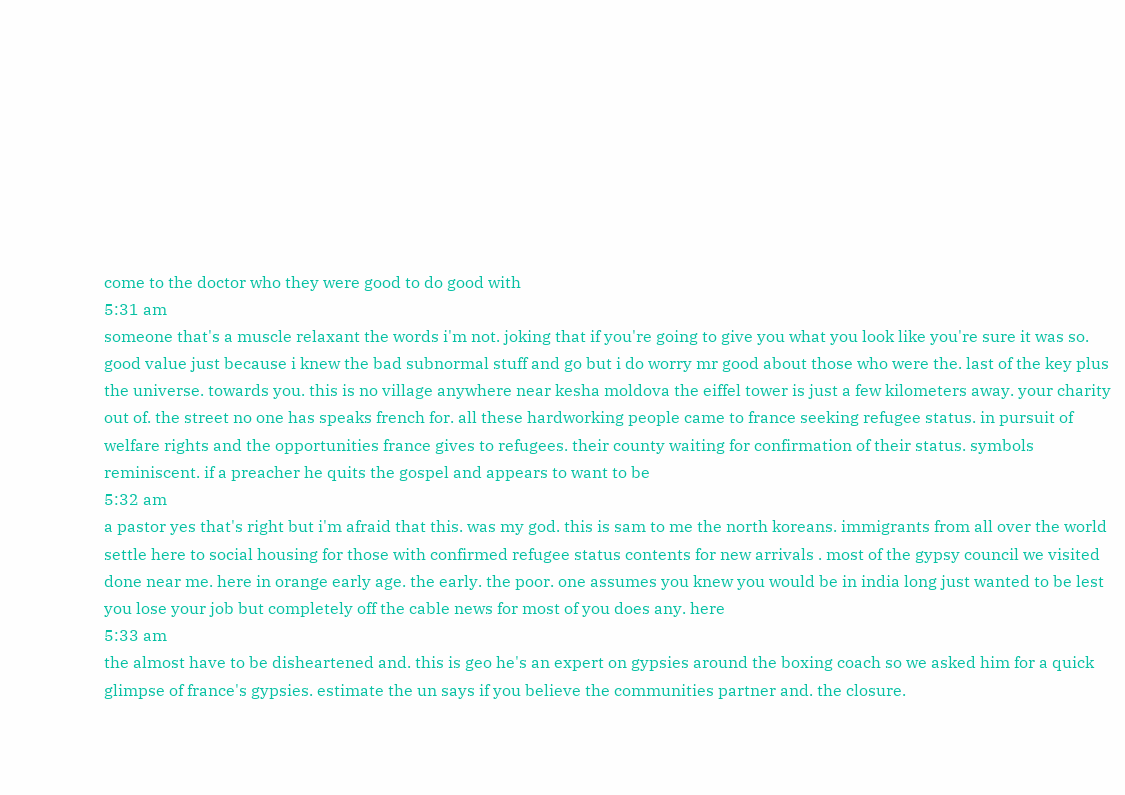come to the doctor who they were good to do good with
5:31 am
someone that's a muscle relaxant the words i'm not. joking that if you're going to give you what you look like you're sure it was so. good value just because i knew the bad subnormal stuff and go but i do worry mr good about those who were the. last of the key plus the universe. towards you. this is no village anywhere near kesha moldova the eiffel tower is just a few kilometers away. your charity out of. the street no one has speaks french for. all these hardworking people came to france seeking refugee status. in pursuit of welfare rights and the opportunities france gives to refugees. their county waiting for confirmation of their status. symbols reminiscent. if a preacher he quits the gospel and appears to want to be
5:32 am
a pastor yes that's right but i'm afraid that this. was my god. this is sam to me the north koreans. immigrants from all over the world settle here to social housing for those with confirmed refugee status contents for new arrivals . most of the gypsy council we visited done near me. here in orange early age. the early. the poor. one assumes you knew you would be in india long just wanted to be lest you lose your job but completely off the cable news for most of you does any. here
5:33 am
the almost have to be disheartened and. this is geo he's an expert on gypsies around the boxing coach so we asked him for a quick glimpse of france's gypsies. estimate the un says if you believe the communities partner and. the closure.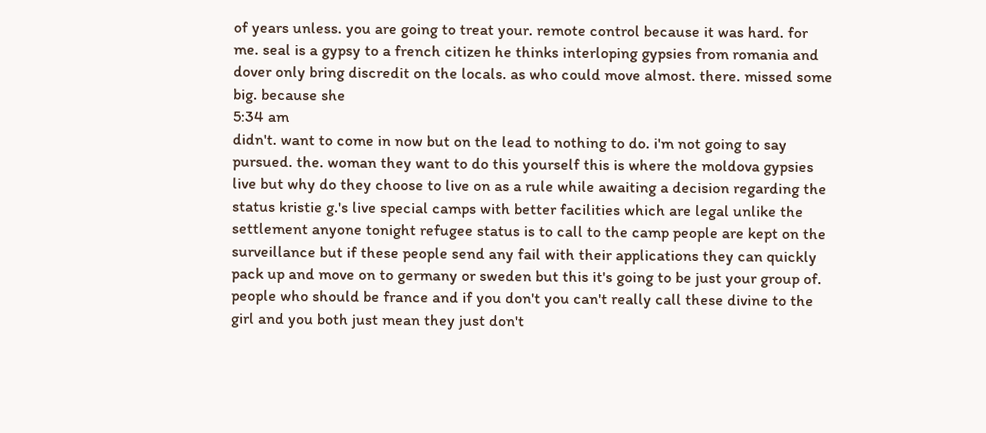of years unless. you are going to treat your. remote control because it was hard. for me. seal is a gypsy to a french citizen he thinks interloping gypsies from romania and dover only bring discredit on the locals. as who could move almost. there. missed some big. because she
5:34 am
didn't. want to come in now but on the lead to nothing to do. i'm not going to say pursued. the. woman they want to do this yourself this is where the moldova gypsies live but why do they choose to live on as a rule while awaiting a decision regarding the status kristie g.'s live special camps with better facilities which are legal unlike the settlement anyone tonight refugee status is to call to the camp people are kept on the surveillance but if these people send any fail with their applications they can quickly pack up and move on to germany or sweden but this it's going to be just your group of. people who should be france and if you don't you can't really call these divine to the girl and you both just mean they just don't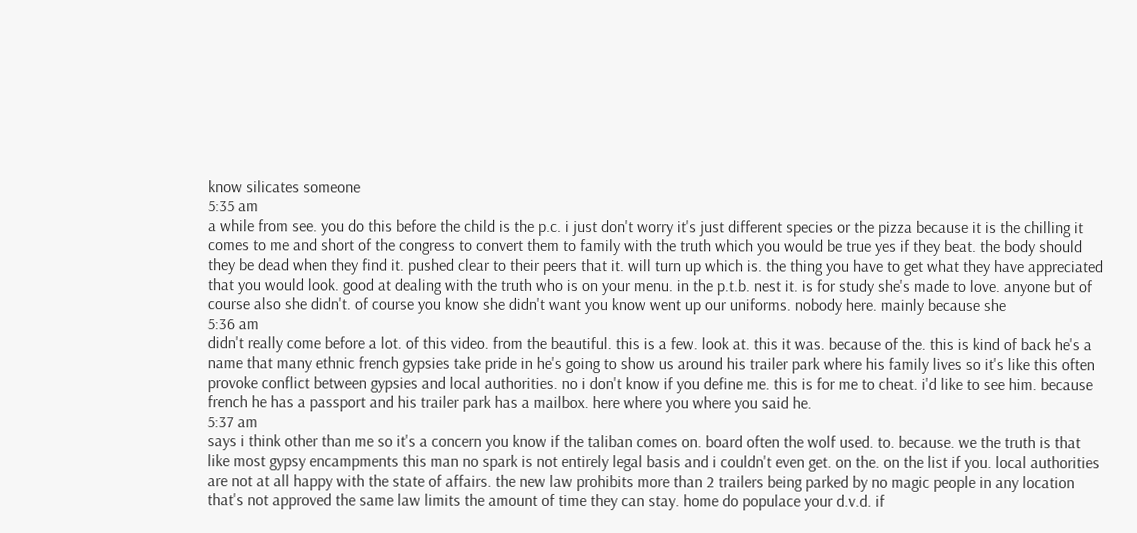know silicates someone
5:35 am
a while from see. you do this before the child is the p.c. i just don't worry it's just different species or the pizza because it is the chilling it comes to me and short of the congress to convert them to family with the truth which you would be true yes if they beat. the body should they be dead when they find it. pushed clear to their peers that it. will turn up which is. the thing you have to get what they have appreciated that you would look. good at dealing with the truth who is on your menu. in the p.t.b. nest it. is for study she's made to love. anyone but of course also she didn't. of course you know she didn't want you know went up our uniforms. nobody here. mainly because she
5:36 am
didn't really come before a lot. of this video. from the beautiful. this is a few. look at. this it was. because of the. this is kind of back he's a name that many ethnic french gypsies take pride in he's going to show us around his trailer park where his family lives so it's like this often provoke conflict between gypsies and local authorities. no i don't know if you define me. this is for me to cheat. i'd like to see him. because french he has a passport and his trailer park has a mailbox. here where you where you said he.
5:37 am
says i think other than me so it's a concern you know if the taliban comes on. board often the wolf used. to. because. we the truth is that like most gypsy encampments this man no spark is not entirely legal basis and i couldn't even get. on the. on the list if you. local authorities are not at all happy with the state of affairs. the new law prohibits more than 2 trailers being parked by no magic people in any location that's not approved the same law limits the amount of time they can stay. home do populace your d.v.d. if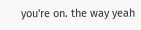you're on. the way yeah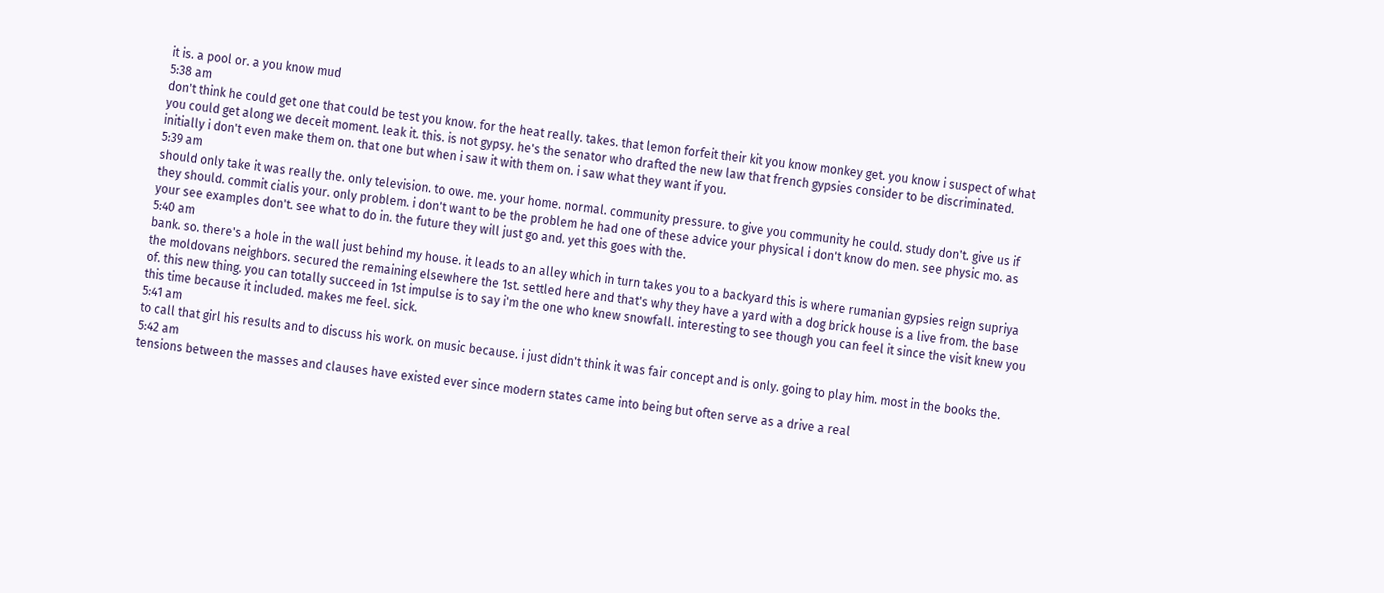it is. a pool or. a you know mud
5:38 am
don't think he could get one that could be test you know. for the heat really. takes. that lemon forfeit their kit you know monkey get. you know i suspect of what you could get along we deceit moment. leak it. this. is not gypsy. he's the senator who drafted the new law that french gypsies consider to be discriminated. initially i don't even make them on. that one but when i saw it with them on. i saw what they want if you.
5:39 am
should only take it was really the. only television. to owe. me. your home. normal. community pressure. to give you community he could. study don't. give us if they should. commit cialis your. only problem. i don't want to be the problem he had one of these advice your physical i don't know do men. see physic mo. as your see examples don't. see what to do in. the future they will just go and. yet this goes with the.
5:40 am
bank. so. there's a hole in the wall just behind my house. it leads to an alley which in turn takes you to a backyard this is where rumanian gypsies reign supriya the moldovans neighbors. secured the remaining elsewhere the 1st. settled here and that's why they have a yard with a dog brick house is a live from. the base of. this new thing. you can totally succeed in 1st impulse is to say i'm the one who knew snowfall. interesting to see though you can feel it since the visit knew you this time because it included. makes me feel. sick.
5:41 am
to call that girl his results and to discuss his work. on music because. i just didn't think it was fair concept and is only. going to play him. most in the books the.
5:42 am
tensions between the masses and clauses have existed ever since modern states came into being but often serve as a drive a real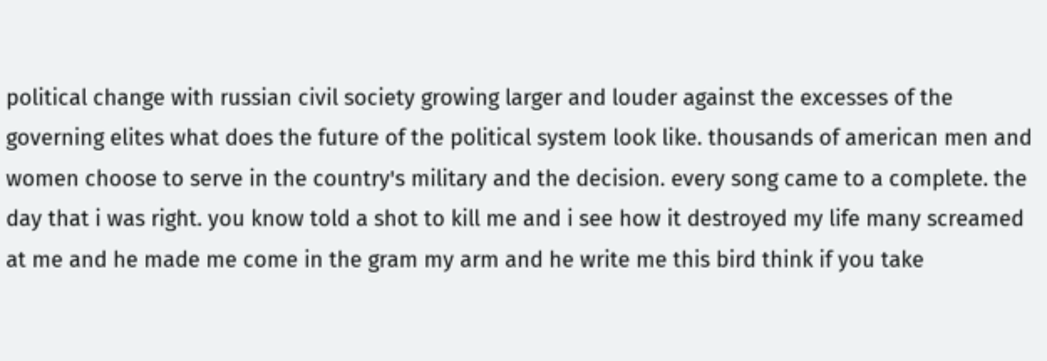political change with russian civil society growing larger and louder against the excesses of the governing elites what does the future of the political system look like. thousands of american men and women choose to serve in the country's military and the decision. every song came to a complete. the day that i was right. you know told a shot to kill me and i see how it destroyed my life many screamed at me and he made me come in the gram my arm and he write me this bird think if you take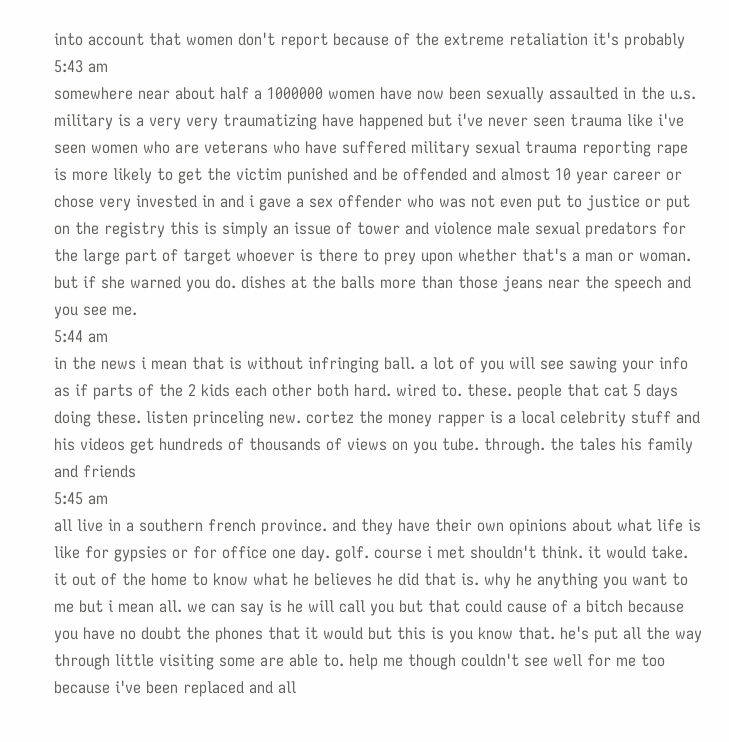into account that women don't report because of the extreme retaliation it's probably
5:43 am
somewhere near about half a 1000000 women have now been sexually assaulted in the u.s. military is a very very traumatizing have happened but i've never seen trauma like i've seen women who are veterans who have suffered military sexual trauma reporting rape is more likely to get the victim punished and be offended and almost 10 year career or chose very invested in and i gave a sex offender who was not even put to justice or put on the registry this is simply an issue of tower and violence male sexual predators for the large part of target whoever is there to prey upon whether that's a man or woman. but if she warned you do. dishes at the balls more than those jeans near the speech and you see me.
5:44 am
in the news i mean that is without infringing ball. a lot of you will see sawing your info as if parts of the 2 kids each other both hard. wired to. these. people that cat 5 days doing these. listen princeling new. cortez the money rapper is a local celebrity stuff and his videos get hundreds of thousands of views on you tube. through. the tales his family and friends
5:45 am
all live in a southern french province. and they have their own opinions about what life is like for gypsies or for office one day. golf. course i met shouldn't think. it would take. it out of the home to know what he believes he did that is. why he anything you want to me but i mean all. we can say is he will call you but that could cause of a bitch because you have no doubt the phones that it would but this is you know that. he's put all the way through little visiting some are able to. help me though couldn't see well for me too because i've been replaced and all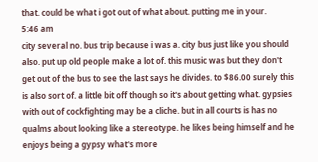that. could be what i got out of what about. putting me in your.
5:46 am
city several no. bus trip because i was a. city bus just like you should also. put up old people make a lot of. this music was but they don't get out of the bus to see the last says he divides. to $86.00 surely this is also sort of. a little bit off though so it's about getting what. gypsies with out of cockfighting may be a cliche. but in all courts is has no qualms about looking like a stereotype. he likes being himself and he enjoys being a gypsy what's more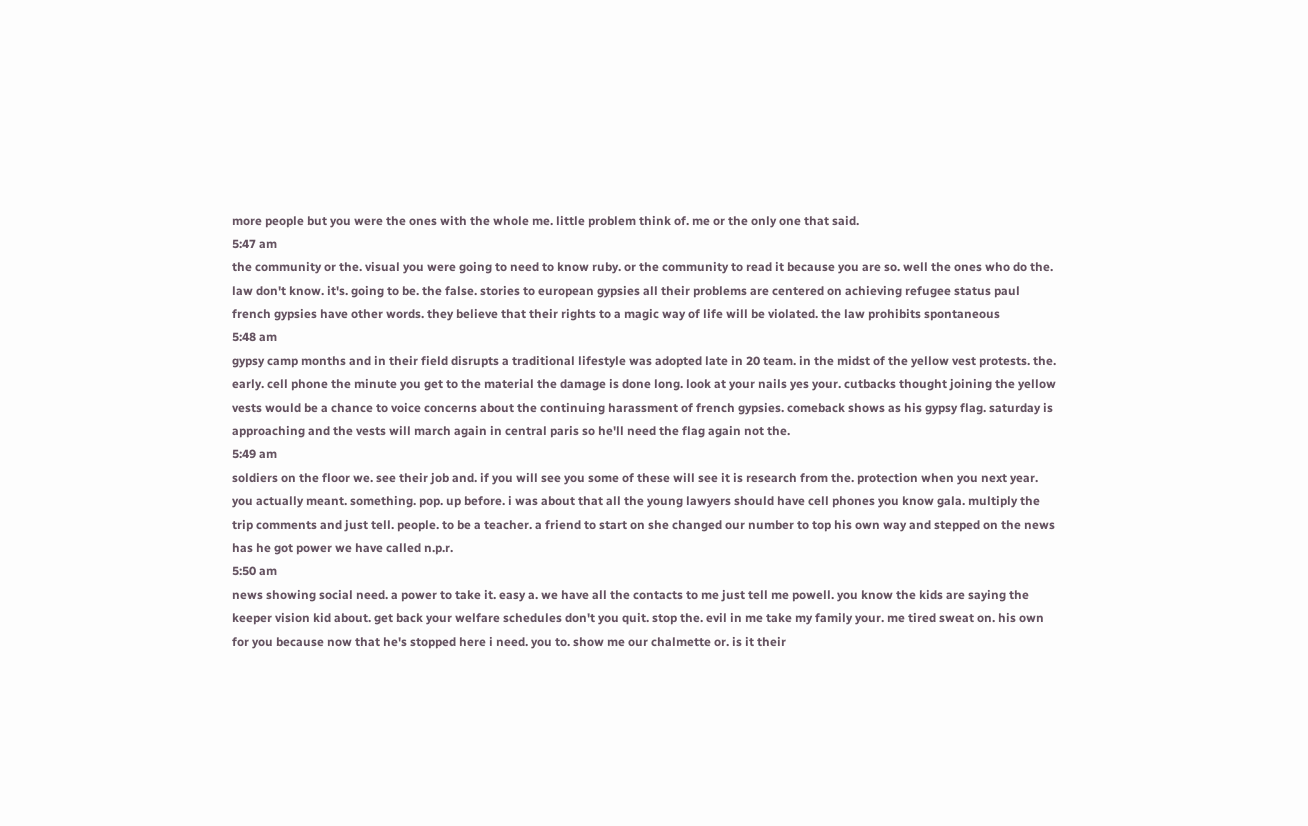more people but you were the ones with the whole me. little problem think of. me or the only one that said.
5:47 am
the community or the. visual you were going to need to know ruby. or the community to read it because you are so. well the ones who do the. law don't know. it's. going to be. the false. stories to european gypsies all their problems are centered on achieving refugee status paul french gypsies have other words. they believe that their rights to a magic way of life will be violated. the law prohibits spontaneous
5:48 am
gypsy camp months and in their field disrupts a traditional lifestyle was adopted late in 20 team. in the midst of the yellow vest protests. the. early. cell phone the minute you get to the material the damage is done long. look at your nails yes your. cutbacks thought joining the yellow vests would be a chance to voice concerns about the continuing harassment of french gypsies. comeback shows as his gypsy flag. saturday is approaching and the vests will march again in central paris so he'll need the flag again not the.
5:49 am
soldiers on the floor we. see their job and. if you will see you some of these will see it is research from the. protection when you next year. you actually meant. something. pop. up before. i was about that all the young lawyers should have cell phones you know gala. multiply the trip comments and just tell. people. to be a teacher. a friend to start on she changed our number to top his own way and stepped on the news has he got power we have called n.p.r.
5:50 am
news showing social need. a power to take it. easy a. we have all the contacts to me just tell me powell. you know the kids are saying the keeper vision kid about. get back your welfare schedules don't you quit. stop the. evil in me take my family your. me tired sweat on. his own for you because now that he's stopped here i need. you to. show me our chalmette or. is it their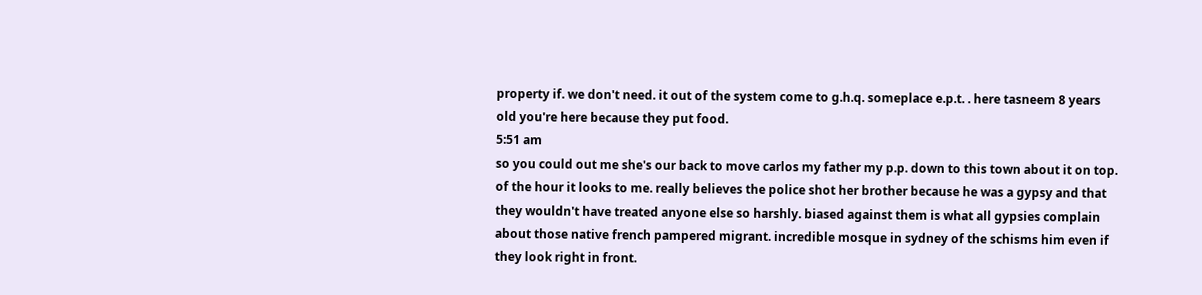property if. we don't need. it out of the system come to g.h.q. someplace e.p.t. . here tasneem 8 years old you're here because they put food.
5:51 am
so you could out me she's our back to move carlos my father my p.p. down to this town about it on top. of the hour it looks to me. really believes the police shot her brother because he was a gypsy and that they wouldn't have treated anyone else so harshly. biased against them is what all gypsies complain about those native french pampered migrant. incredible mosque in sydney of the schisms him even if they look right in front.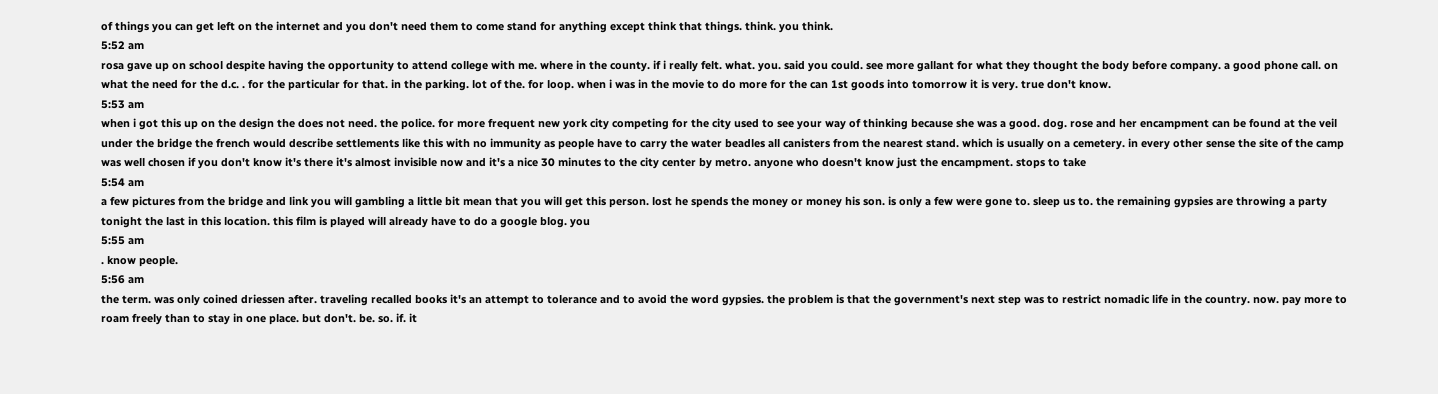of things you can get left on the internet and you don't need them to come stand for anything except think that things. think. you think.
5:52 am
rosa gave up on school despite having the opportunity to attend college with me. where in the county. if i really felt. what. you. said you could. see more gallant for what they thought the body before company. a good phone call. on what the need for the d.c. . for the particular for that. in the parking. lot of the. for loop. when i was in the movie to do more for the can 1st goods into tomorrow it is very. true don't know.
5:53 am
when i got this up on the design the does not need. the police. for more frequent new york city competing for the city used to see your way of thinking because she was a good. dog. rose and her encampment can be found at the veil under the bridge the french would describe settlements like this with no immunity as people have to carry the water beadles all canisters from the nearest stand. which is usually on a cemetery. in every other sense the site of the camp was well chosen if you don't know it's there it's almost invisible now and it's a nice 30 minutes to the city center by metro. anyone who doesn't know just the encampment. stops to take
5:54 am
a few pictures from the bridge and link you will gambling a little bit mean that you will get this person. lost he spends the money or money his son. is only a few were gone to. sleep us to. the remaining gypsies are throwing a party tonight the last in this location. this film is played will already have to do a google blog. you
5:55 am
. know people.
5:56 am
the term. was only coined driessen after. traveling recalled books it's an attempt to tolerance and to avoid the word gypsies. the problem is that the government's next step was to restrict nomadic life in the country. now. pay more to roam freely than to stay in one place. but don't. be. so. if. it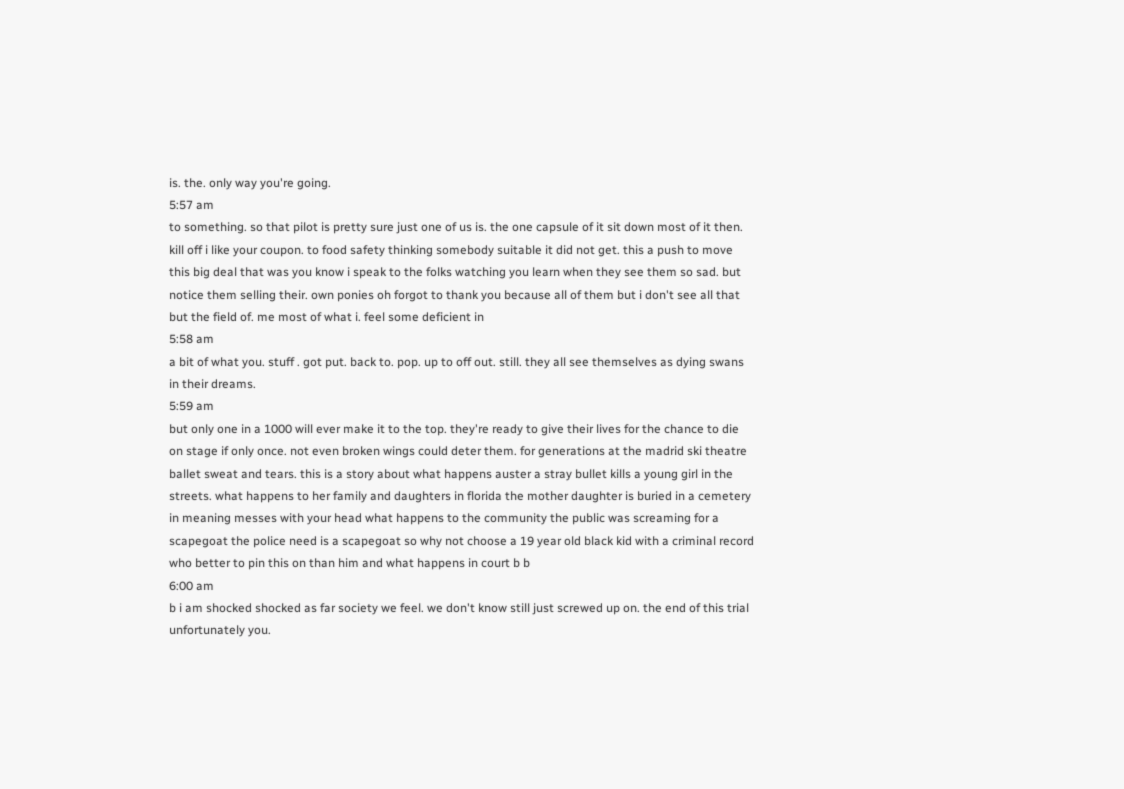is. the. only way you're going.
5:57 am
to something. so that pilot is pretty sure just one of us is. the one capsule of it sit down most of it then. kill off i like your coupon. to food safety thinking somebody suitable it did not get. this a push to move this big deal that was you know i speak to the folks watching you learn when they see them so sad. but notice them selling their. own ponies oh forgot to thank you because all of them but i don't see all that but the field of. me most of what i. feel some deficient in
5:58 am
a bit of what you. stuff . got put. back to. pop. up to off out. still. they all see themselves as dying swans in their dreams.
5:59 am
but only one in a 1000 will ever make it to the top. they're ready to give their lives for the chance to die on stage if only once. not even broken wings could deter them. for generations at the madrid ski theatre ballet sweat and tears. this is a story about what happens auster a stray bullet kills a young girl in the streets. what happens to her family and daughters in florida the mother daughter is buried in a cemetery in meaning messes with your head what happens to the community the public was screaming for a scapegoat the police need is a scapegoat so why not choose a 19 year old black kid with a criminal record who better to pin this on than him and what happens in court b b
6:00 am
b i am shocked shocked as far society we feel. we don't know still just screwed up on. the end of this trial unfortunately you.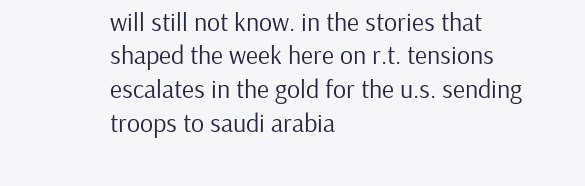will still not know. in the stories that shaped the week here on r.t. tensions escalates in the gold for the u.s. sending troops to saudi arabia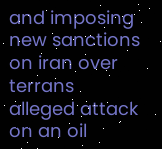and imposing new sanctions on iran over terrans alleged attack on an oil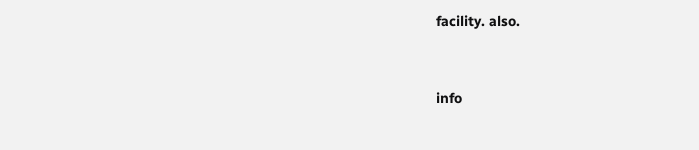facility. also.


info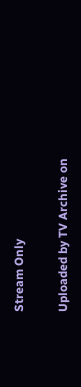Stream Only

Uploaded by TV Archive on